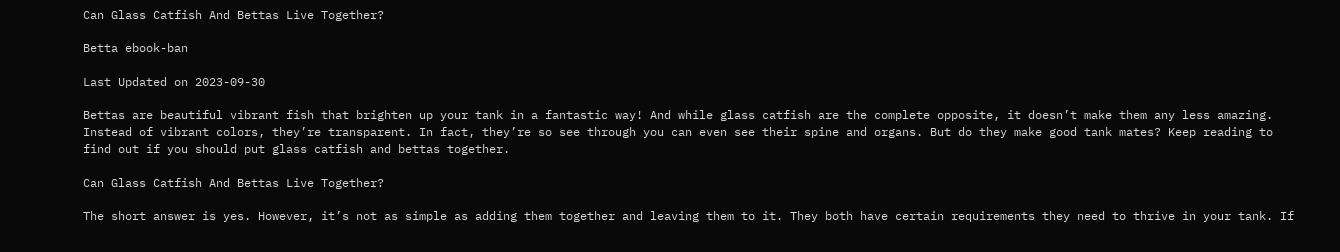Can Glass Catfish And Bettas Live Together?

Betta ebook-ban

Last Updated on 2023-09-30

Bettas are beautiful vibrant fish that brighten up your tank in a fantastic way! And while glass catfish are the complete opposite, it doesn’t make them any less amazing. Instead of vibrant colors, they’re transparent. In fact, they’re so see through you can even see their spine and organs. But do they make good tank mates? Keep reading to find out if you should put glass catfish and bettas together.

Can Glass Catfish And Bettas Live Together?

The short answer is yes. However, it’s not as simple as adding them together and leaving them to it. They both have certain requirements they need to thrive in your tank. If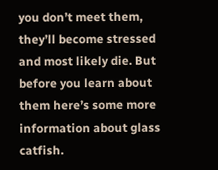you don’t meet them, they’ll become stressed and most likely die. But before you learn about them here’s some more information about glass catfish.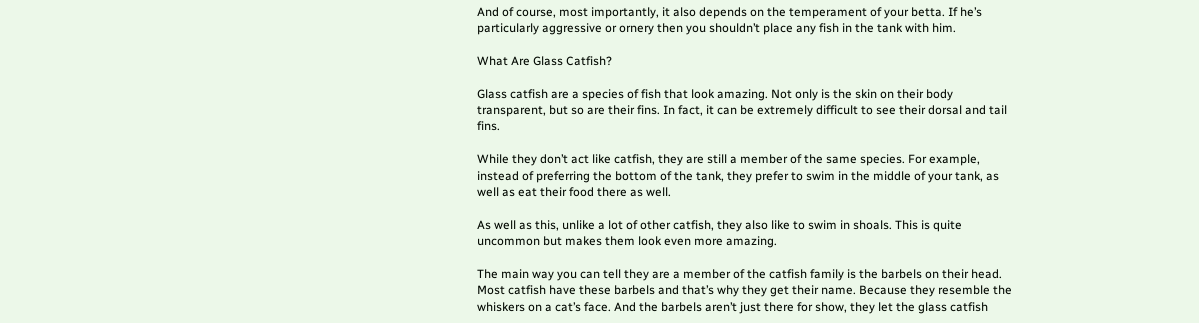And of course, most importantly, it also depends on the temperament of your betta. If he’s particularly aggressive or ornery then you shouldn’t place any fish in the tank with him.

What Are Glass Catfish?

Glass catfish are a species of fish that look amazing. Not only is the skin on their body transparent, but so are their fins. In fact, it can be extremely difficult to see their dorsal and tail fins.

While they don’t act like catfish, they are still a member of the same species. For example, instead of preferring the bottom of the tank, they prefer to swim in the middle of your tank, as well as eat their food there as well.

As well as this, unlike a lot of other catfish, they also like to swim in shoals. This is quite uncommon but makes them look even more amazing.

The main way you can tell they are a member of the catfish family is the barbels on their head. Most catfish have these barbels and that’s why they get their name. Because they resemble the whiskers on a cat’s face. And the barbels aren’t just there for show, they let the glass catfish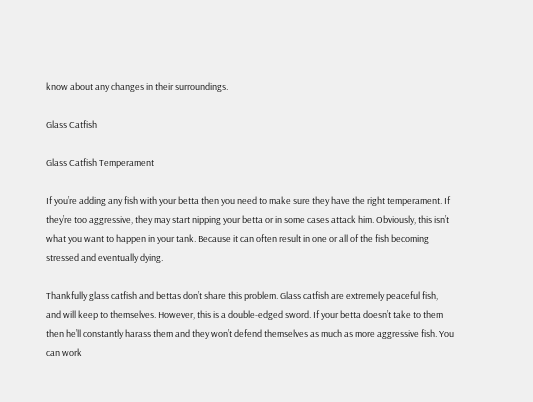know about any changes in their surroundings.

Glass Catfish

Glass Catfish Temperament

If you’re adding any fish with your betta then you need to make sure they have the right temperament. If they’re too aggressive, they may start nipping your betta or in some cases attack him. Obviously, this isn’t what you want to happen in your tank. Because it can often result in one or all of the fish becoming stressed and eventually dying.

Thankfully glass catfish and bettas don’t share this problem. Glass catfish are extremely peaceful fish, and will keep to themselves. However, this is a double-edged sword. If your betta doesn’t take to them then he’ll constantly harass them and they won’t defend themselves as much as more aggressive fish. You can work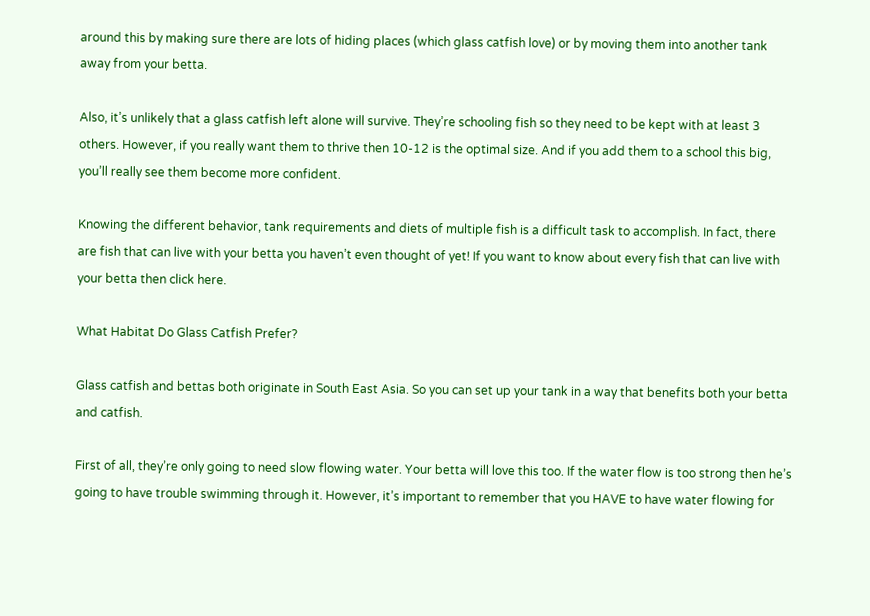around this by making sure there are lots of hiding places (which glass catfish love) or by moving them into another tank away from your betta.

Also, it’s unlikely that a glass catfish left alone will survive. They’re schooling fish so they need to be kept with at least 3 others. However, if you really want them to thrive then 10-12 is the optimal size. And if you add them to a school this big, you’ll really see them become more confident.

Knowing the different behavior, tank requirements and diets of multiple fish is a difficult task to accomplish. In fact, there are fish that can live with your betta you haven’t even thought of yet! If you want to know about every fish that can live with your betta then click here.

What Habitat Do Glass Catfish Prefer?

Glass catfish and bettas both originate in South East Asia. So you can set up your tank in a way that benefits both your betta and catfish.

First of all, they’re only going to need slow flowing water. Your betta will love this too. If the water flow is too strong then he’s going to have trouble swimming through it. However, it’s important to remember that you HAVE to have water flowing for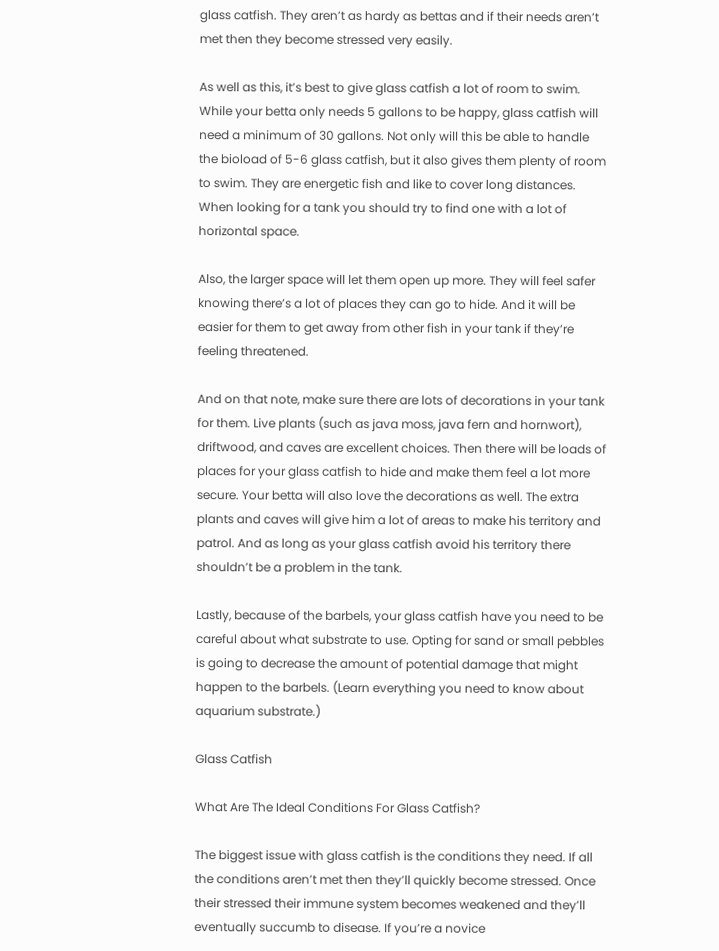glass catfish. They aren’t as hardy as bettas and if their needs aren’t met then they become stressed very easily.

As well as this, it’s best to give glass catfish a lot of room to swim. While your betta only needs 5 gallons to be happy, glass catfish will need a minimum of 30 gallons. Not only will this be able to handle the bioload of 5-6 glass catfish, but it also gives them plenty of room to swim. They are energetic fish and like to cover long distances. When looking for a tank you should try to find one with a lot of horizontal space.

Also, the larger space will let them open up more. They will feel safer knowing there’s a lot of places they can go to hide. And it will be easier for them to get away from other fish in your tank if they’re feeling threatened.

And on that note, make sure there are lots of decorations in your tank for them. Live plants (such as java moss, java fern and hornwort), driftwood, and caves are excellent choices. Then there will be loads of places for your glass catfish to hide and make them feel a lot more secure. Your betta will also love the decorations as well. The extra plants and caves will give him a lot of areas to make his territory and patrol. And as long as your glass catfish avoid his territory there shouldn’t be a problem in the tank.

Lastly, because of the barbels, your glass catfish have you need to be careful about what substrate to use. Opting for sand or small pebbles is going to decrease the amount of potential damage that might happen to the barbels. (Learn everything you need to know about aquarium substrate.)

Glass Catfish

What Are The Ideal Conditions For Glass Catfish?

The biggest issue with glass catfish is the conditions they need. If all the conditions aren’t met then they’ll quickly become stressed. Once their stressed their immune system becomes weakened and they’ll eventually succumb to disease. If you’re a novice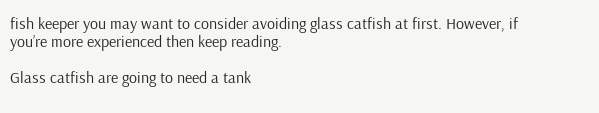fish keeper you may want to consider avoiding glass catfish at first. However, if you’re more experienced then keep reading.

Glass catfish are going to need a tank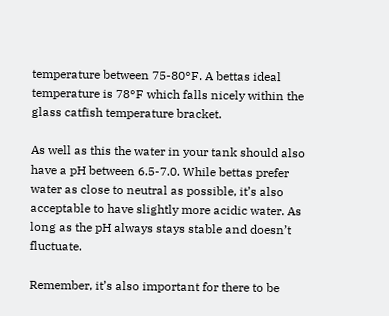temperature between 75-80°F. A bettas ideal temperature is 78°F which falls nicely within the glass catfish temperature bracket.

As well as this the water in your tank should also have a pH between 6.5-7.0. While bettas prefer water as close to neutral as possible, it’s also acceptable to have slightly more acidic water. As long as the pH always stays stable and doesn’t fluctuate.

Remember, it’s also important for there to be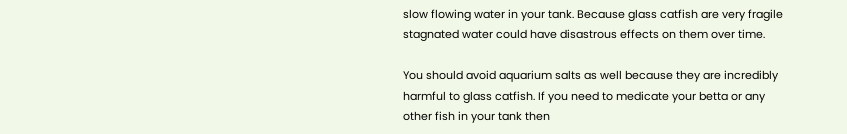slow flowing water in your tank. Because glass catfish are very fragile stagnated water could have disastrous effects on them over time.

You should avoid aquarium salts as well because they are incredibly harmful to glass catfish. If you need to medicate your betta or any other fish in your tank then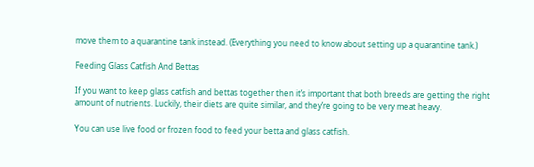move them to a quarantine tank instead. (Everything you need to know about setting up a quarantine tank.)

Feeding Glass Catfish And Bettas

If you want to keep glass catfish and bettas together then it’s important that both breeds are getting the right amount of nutrients. Luckily, their diets are quite similar, and they’re going to be very meat heavy.

You can use live food or frozen food to feed your betta and glass catfish.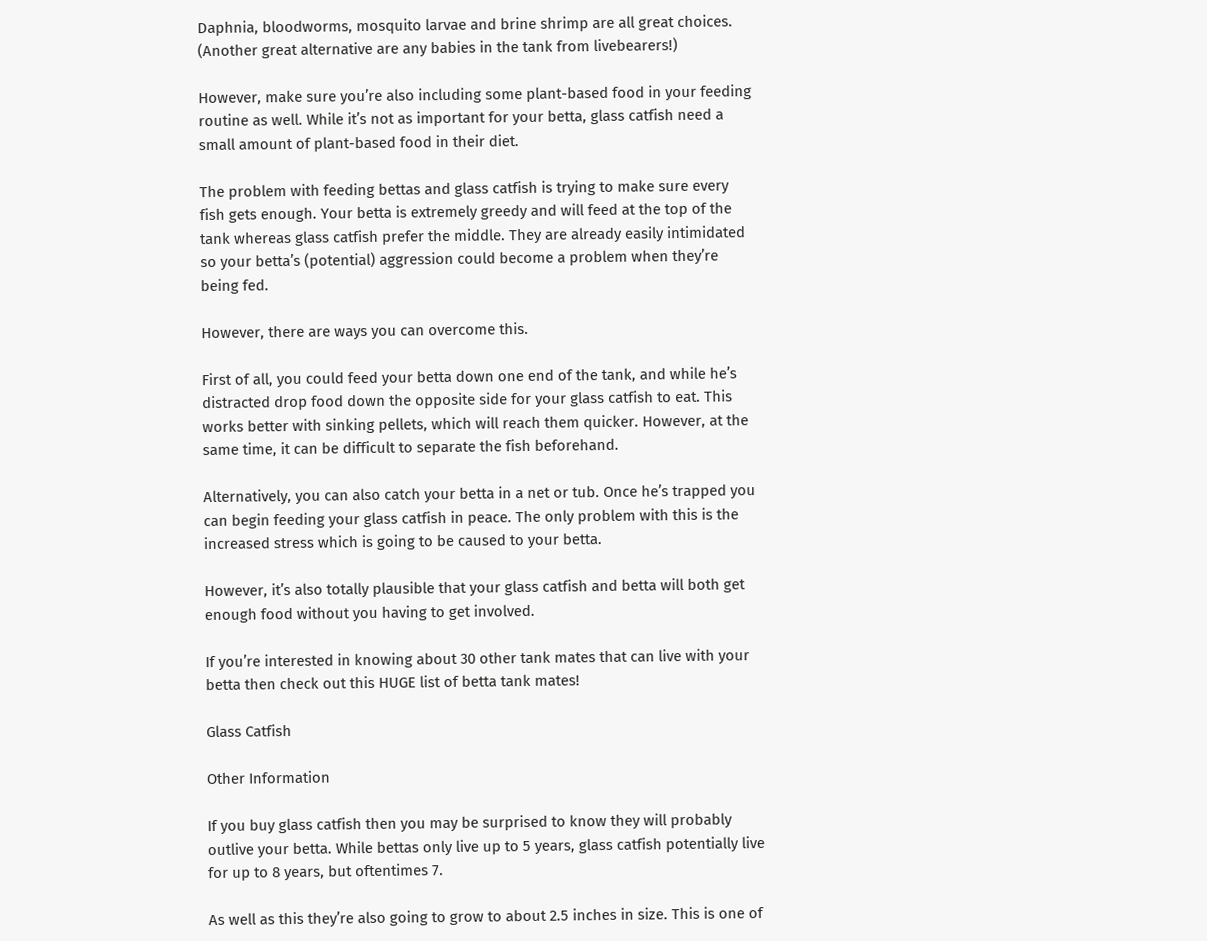Daphnia, bloodworms, mosquito larvae and brine shrimp are all great choices. (Another great alternative are any babies in the tank from livebearers!)

However, make sure you’re also including some plant-based food in your feeding routine as well. While it’s not as important for your betta, glass catfish need a small amount of plant-based food in their diet.

The problem with feeding bettas and glass catfish is trying to make sure every fish gets enough. Your betta is extremely greedy and will feed at the top of the tank whereas glass catfish prefer the middle. They are already easily intimidated so your betta’s (potential) aggression could become a problem when they’re being fed.

However, there are ways you can overcome this.

First of all, you could feed your betta down one end of the tank, and while he’s distracted drop food down the opposite side for your glass catfish to eat. This works better with sinking pellets, which will reach them quicker. However, at the same time, it can be difficult to separate the fish beforehand.

Alternatively, you can also catch your betta in a net or tub. Once he’s trapped you can begin feeding your glass catfish in peace. The only problem with this is the increased stress which is going to be caused to your betta.

However, it’s also totally plausible that your glass catfish and betta will both get enough food without you having to get involved.

If you’re interested in knowing about 30 other tank mates that can live with your betta then check out this HUGE list of betta tank mates!

Glass Catfish

Other Information

If you buy glass catfish then you may be surprised to know they will probably outlive your betta. While bettas only live up to 5 years, glass catfish potentially live for up to 8 years, but oftentimes 7.

As well as this they’re also going to grow to about 2.5 inches in size. This is one of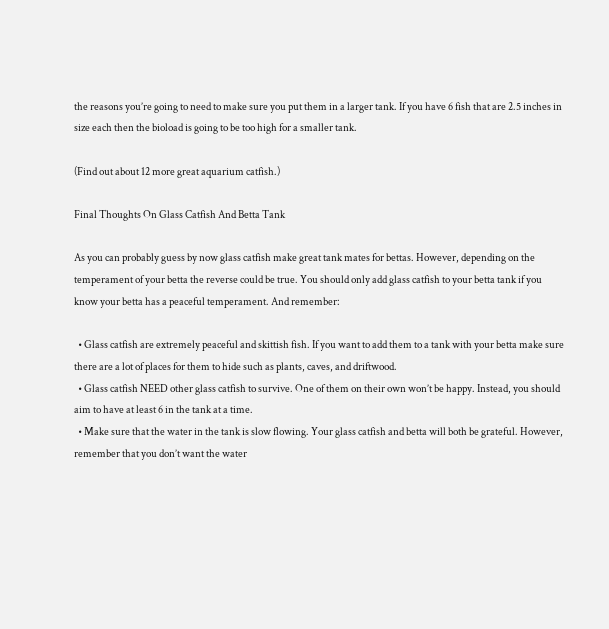the reasons you’re going to need to make sure you put them in a larger tank. If you have 6 fish that are 2.5 inches in size each then the bioload is going to be too high for a smaller tank.

(Find out about 12 more great aquarium catfish.)

Final Thoughts On Glass Catfish And Betta Tank

As you can probably guess by now glass catfish make great tank mates for bettas. However, depending on the temperament of your betta the reverse could be true. You should only add glass catfish to your betta tank if you know your betta has a peaceful temperament. And remember:

  • Glass catfish are extremely peaceful and skittish fish. If you want to add them to a tank with your betta make sure there are a lot of places for them to hide such as plants, caves, and driftwood.
  • Glass catfish NEED other glass catfish to survive. One of them on their own won’t be happy. Instead, you should aim to have at least 6 in the tank at a time.
  • Make sure that the water in the tank is slow flowing. Your glass catfish and betta will both be grateful. However, remember that you don’t want the water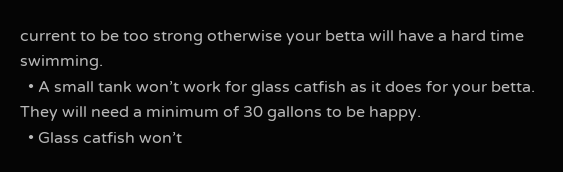current to be too strong otherwise your betta will have a hard time swimming.
  • A small tank won’t work for glass catfish as it does for your betta. They will need a minimum of 30 gallons to be happy.
  • Glass catfish won’t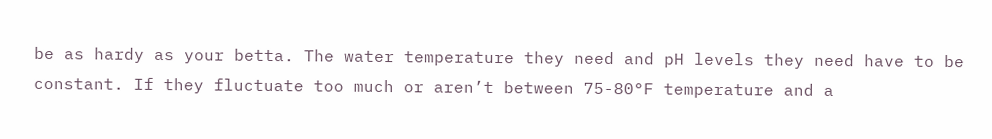be as hardy as your betta. The water temperature they need and pH levels they need have to be constant. If they fluctuate too much or aren’t between 75-80°F temperature and a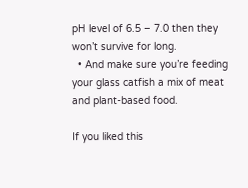pH level of 6.5 – 7.0 then they won’t survive for long.
  • And make sure you’re feeding your glass catfish a mix of meat and plant-based food.

If you liked this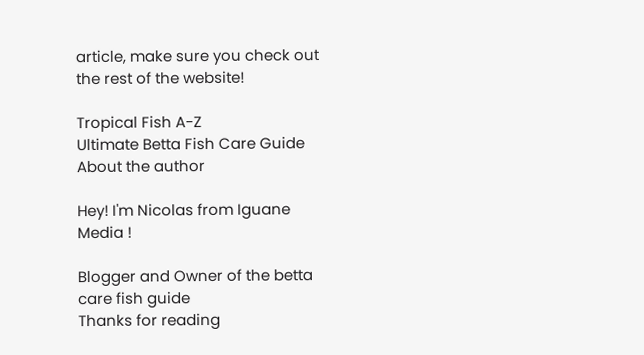article, make sure you check out the rest of the website!

Tropical Fish A-Z
Ultimate Betta Fish Care Guide
About the author

Hey! I'm Nicolas from Iguane Media !

Blogger and Owner of the betta care fish guide
Thanks for reading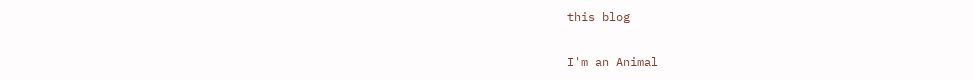this blog

I'm an Animal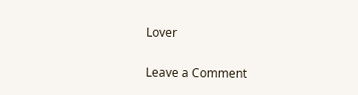Lover

Leave a Comment